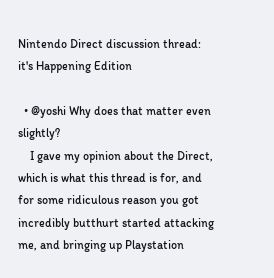Nintendo Direct discussion thread: it's Happening Edition

  • @yoshi Why does that matter even slightly?
    I gave my opinion about the Direct, which is what this thread is for, and for some ridiculous reason you got incredibly butthurt started attacking me, and bringing up Playstation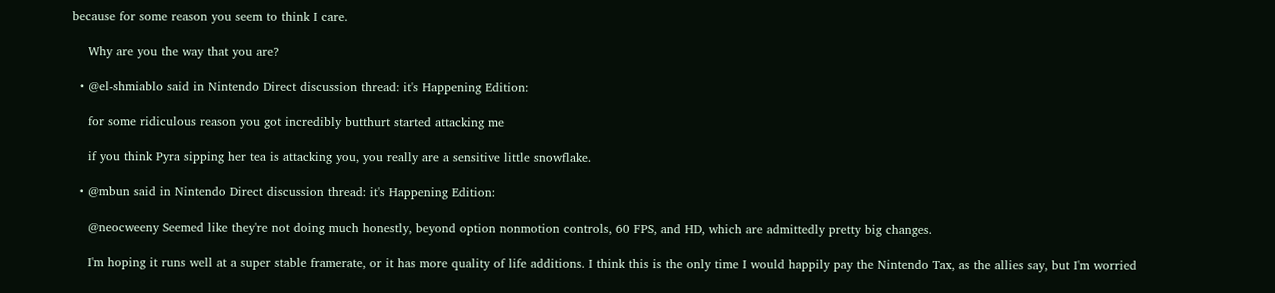because for some reason you seem to think I care.

    Why are you the way that you are?

  • @el-shmiablo said in Nintendo Direct discussion thread: it's Happening Edition:

    for some ridiculous reason you got incredibly butthurt started attacking me

    if you think Pyra sipping her tea is attacking you, you really are a sensitive little snowflake.

  • @mbun said in Nintendo Direct discussion thread: it's Happening Edition:

    @neocweeny Seemed like they're not doing much honestly, beyond option nonmotion controls, 60 FPS, and HD, which are admittedly pretty big changes.

    I'm hoping it runs well at a super stable framerate, or it has more quality of life additions. I think this is the only time I would happily pay the Nintendo Tax, as the allies say, but I'm worried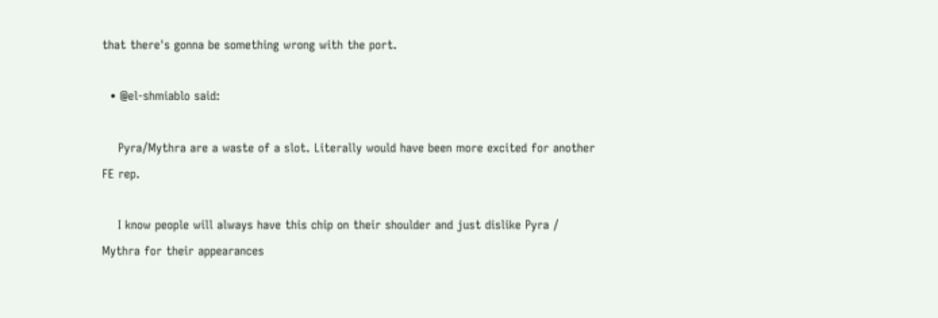that there's gonna be something wrong with the port.

  • @el-shmiablo said:

    Pyra/Mythra are a waste of a slot. Literally would have been more excited for another FE rep.

    I know people will always have this chip on their shoulder and just dislike Pyra / Mythra for their appearances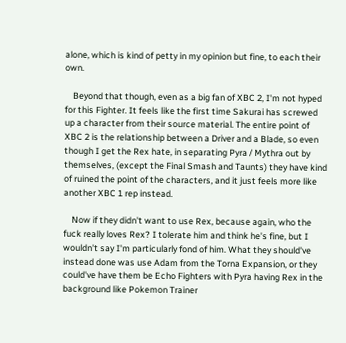alone, which is kind of petty in my opinion but fine, to each their own.

    Beyond that though, even as a big fan of XBC 2, I'm not hyped for this Fighter. It feels like the first time Sakurai has screwed up a character from their source material. The entire point of XBC 2 is the relationship between a Driver and a Blade, so even though I get the Rex hate, in separating Pyra / Mythra out by themselves, (except the Final Smash and Taunts) they have kind of ruined the point of the characters, and it just feels more like another XBC 1 rep instead.

    Now if they didn't want to use Rex, because again, who the fuck really loves Rex? I tolerate him and think he's fine, but I wouldn't say I'm particularly fond of him. What they should've instead done was use Adam from the Torna Expansion, or they could've have them be Echo Fighters with Pyra having Rex in the background like Pokemon Trainer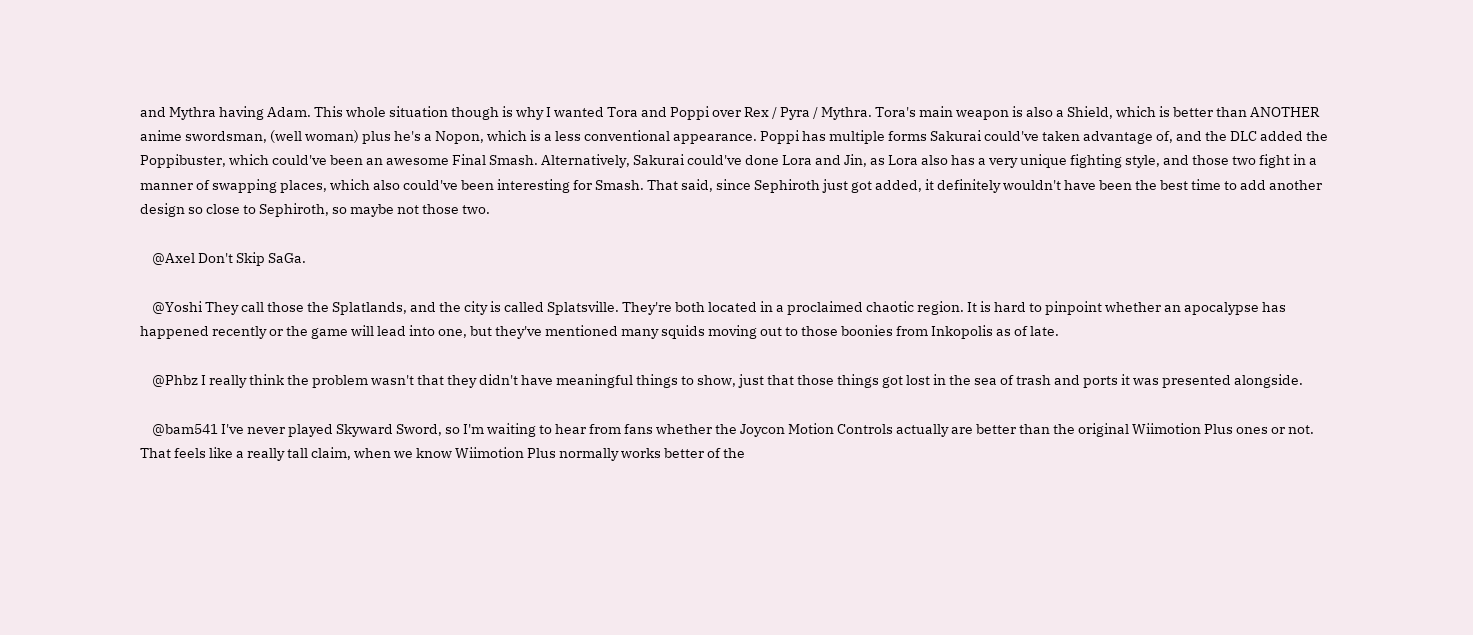and Mythra having Adam. This whole situation though is why I wanted Tora and Poppi over Rex / Pyra / Mythra. Tora's main weapon is also a Shield, which is better than ANOTHER anime swordsman, (well woman) plus he's a Nopon, which is a less conventional appearance. Poppi has multiple forms Sakurai could've taken advantage of, and the DLC added the Poppibuster, which could've been an awesome Final Smash. Alternatively, Sakurai could've done Lora and Jin, as Lora also has a very unique fighting style, and those two fight in a manner of swapping places, which also could've been interesting for Smash. That said, since Sephiroth just got added, it definitely wouldn't have been the best time to add another design so close to Sephiroth, so maybe not those two.

    @Axel Don't Skip SaGa.

    @Yoshi They call those the Splatlands, and the city is called Splatsville. They're both located in a proclaimed chaotic region. It is hard to pinpoint whether an apocalypse has happened recently or the game will lead into one, but they've mentioned many squids moving out to those boonies from Inkopolis as of late.

    @Phbz I really think the problem wasn't that they didn't have meaningful things to show, just that those things got lost in the sea of trash and ports it was presented alongside.

    @bam541 I've never played Skyward Sword, so I'm waiting to hear from fans whether the Joycon Motion Controls actually are better than the original Wiimotion Plus ones or not. That feels like a really tall claim, when we know Wiimotion Plus normally works better of the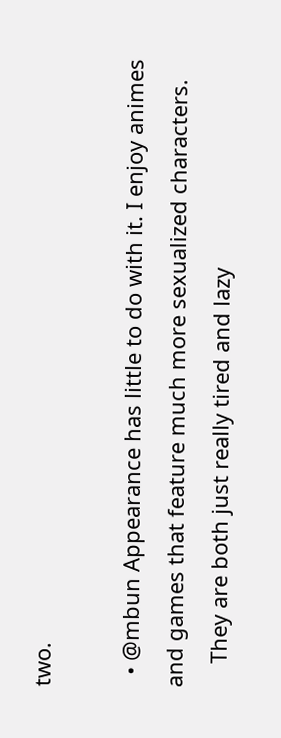two.

  • @mbun Appearance has little to do with it. I enjoy animes and games that feature much more sexualized characters.
    They are both just really tired and lazy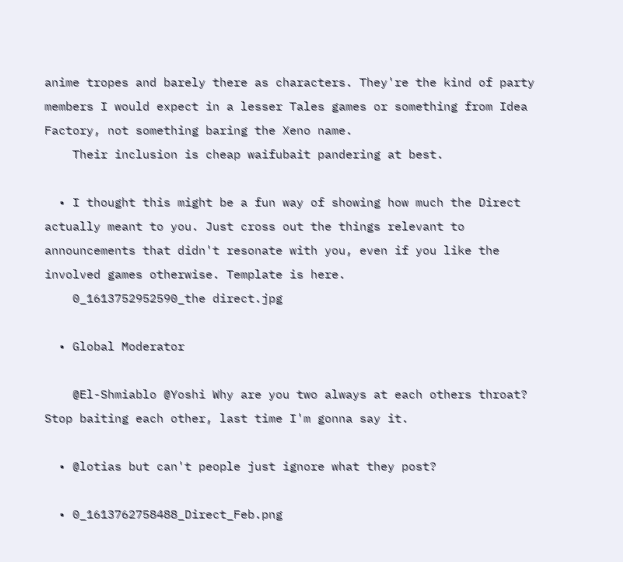anime tropes and barely there as characters. They're the kind of party members I would expect in a lesser Tales games or something from Idea Factory, not something baring the Xeno name.
    Their inclusion is cheap waifubait pandering at best.

  • I thought this might be a fun way of showing how much the Direct actually meant to you. Just cross out the things relevant to announcements that didn't resonate with you, even if you like the involved games otherwise. Template is here.
    0_1613752952590_the direct.jpg

  • Global Moderator

    @El-Shmiablo @Yoshi Why are you two always at each others throat? Stop baiting each other, last time I'm gonna say it.

  • @lotias but can't people just ignore what they post?

  • 0_1613762758488_Direct_Feb.png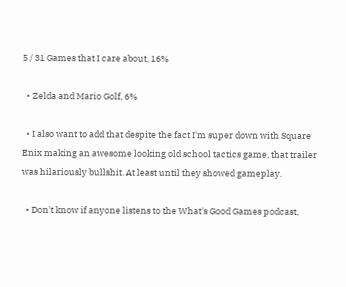5 / 31 Games that I care about, 16%

  • Zelda and Mario Golf, 6%

  • I also want to add that despite the fact I'm super down with Square Enix making an awesome looking old school tactics game, that trailer was hilariously bullshit. At least until they showed gameplay.

  • Don't know if anyone listens to the What's Good Games podcast,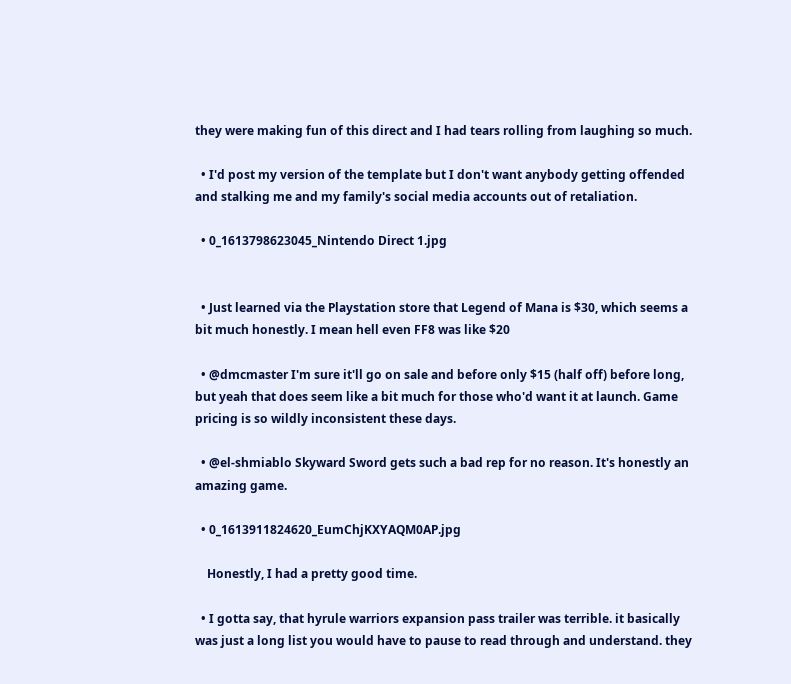they were making fun of this direct and I had tears rolling from laughing so much.

  • I'd post my version of the template but I don't want anybody getting offended and stalking me and my family's social media accounts out of retaliation.

  • 0_1613798623045_Nintendo Direct 1.jpg


  • Just learned via the Playstation store that Legend of Mana is $30, which seems a bit much honestly. I mean hell even FF8 was like $20

  • @dmcmaster I'm sure it'll go on sale and before only $15 (half off) before long, but yeah that does seem like a bit much for those who'd want it at launch. Game pricing is so wildly inconsistent these days.

  • @el-shmiablo Skyward Sword gets such a bad rep for no reason. It's honestly an amazing game.

  • 0_1613911824620_EumChjKXYAQM0AP.jpg

    Honestly, I had a pretty good time.

  • I gotta say, that hyrule warriors expansion pass trailer was terrible. it basically was just a long list you would have to pause to read through and understand. they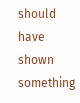should have shown something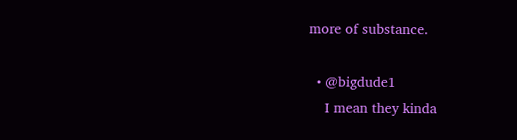more of substance.

  • @bigdude1
    I mean they kinda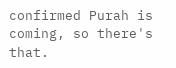confirmed Purah is coming, so there's that.